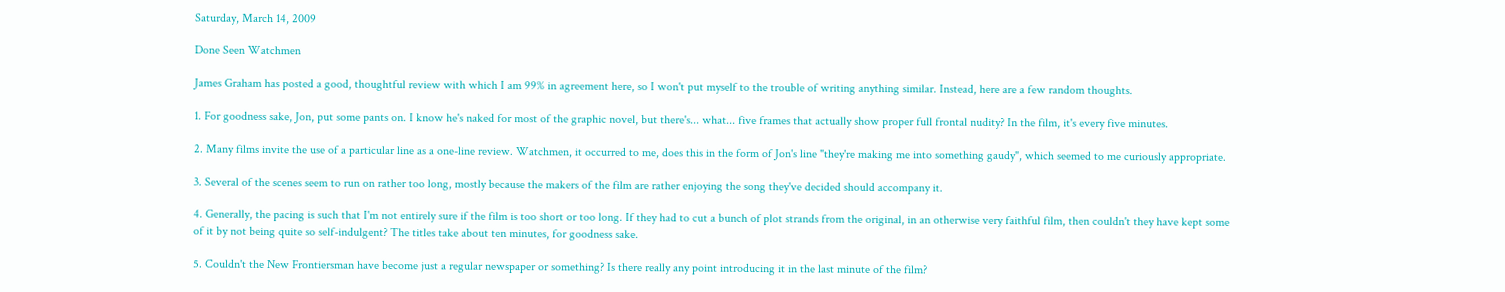Saturday, March 14, 2009

Done Seen Watchmen

James Graham has posted a good, thoughtful review with which I am 99% in agreement here, so I won't put myself to the trouble of writing anything similar. Instead, here are a few random thoughts.

1. For goodness sake, Jon, put some pants on. I know he's naked for most of the graphic novel, but there's... what... five frames that actually show proper full frontal nudity? In the film, it's every five minutes.

2. Many films invite the use of a particular line as a one-line review. Watchmen, it occurred to me, does this in the form of Jon's line "they're making me into something gaudy", which seemed to me curiously appropriate.

3. Several of the scenes seem to run on rather too long, mostly because the makers of the film are rather enjoying the song they've decided should accompany it.

4. Generally, the pacing is such that I'm not entirely sure if the film is too short or too long. If they had to cut a bunch of plot strands from the original, in an otherwise very faithful film, then couldn't they have kept some of it by not being quite so self-indulgent? The titles take about ten minutes, for goodness sake.

5. Couldn't the New Frontiersman have become just a regular newspaper or something? Is there really any point introducing it in the last minute of the film?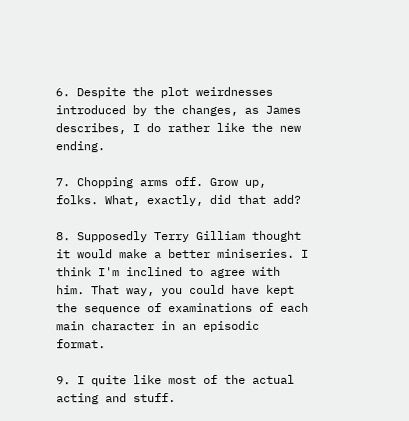6. Despite the plot weirdnesses introduced by the changes, as James describes, I do rather like the new ending.

7. Chopping arms off. Grow up, folks. What, exactly, did that add?

8. Supposedly Terry Gilliam thought it would make a better miniseries. I think I'm inclined to agree with him. That way, you could have kept the sequence of examinations of each main character in an episodic format.

9. I quite like most of the actual acting and stuff.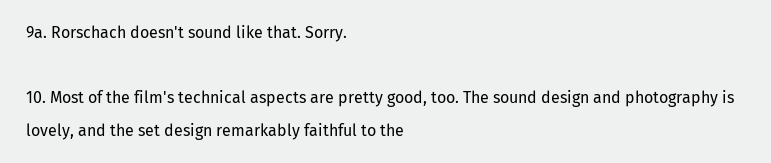9a. Rorschach doesn't sound like that. Sorry.

10. Most of the film's technical aspects are pretty good, too. The sound design and photography is lovely, and the set design remarkably faithful to the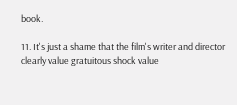book.

11. It's just a shame that the film's writer and director clearly value gratuitous shock value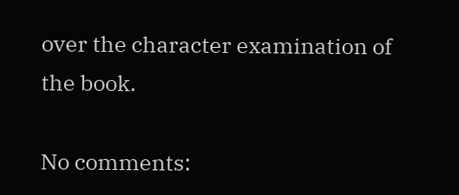over the character examination of the book.

No comments: